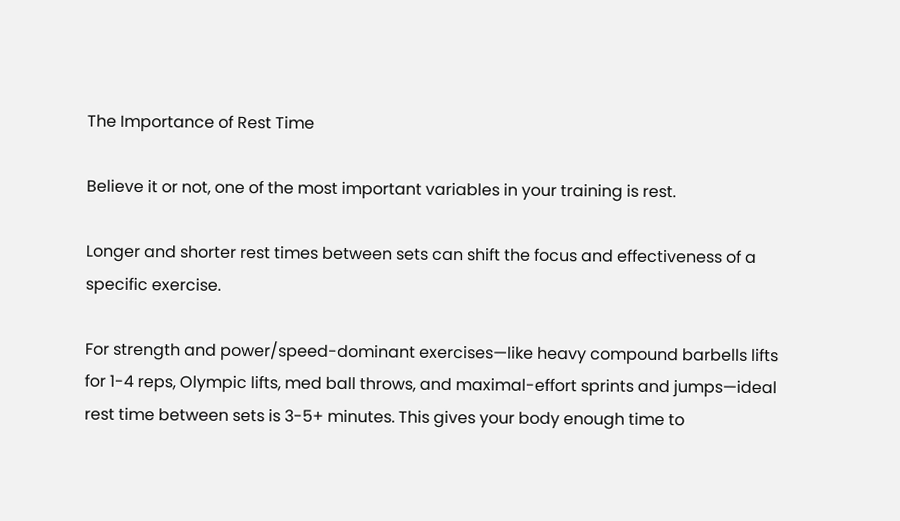The Importance of Rest Time

Believe it or not, one of the most important variables in your training is rest.

Longer and shorter rest times between sets can shift the focus and effectiveness of a specific exercise.

For strength and power/speed-dominant exercises—like heavy compound barbells lifts for 1-4 reps, Olympic lifts, med ball throws, and maximal-effort sprints and jumps—ideal rest time between sets is 3-5+ minutes. This gives your body enough time to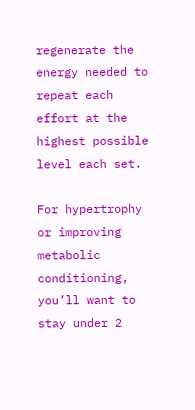regenerate the energy needed to repeat each effort at the highest possible level each set.

For hypertrophy or improving metabolic conditioning, you’ll want to stay under 2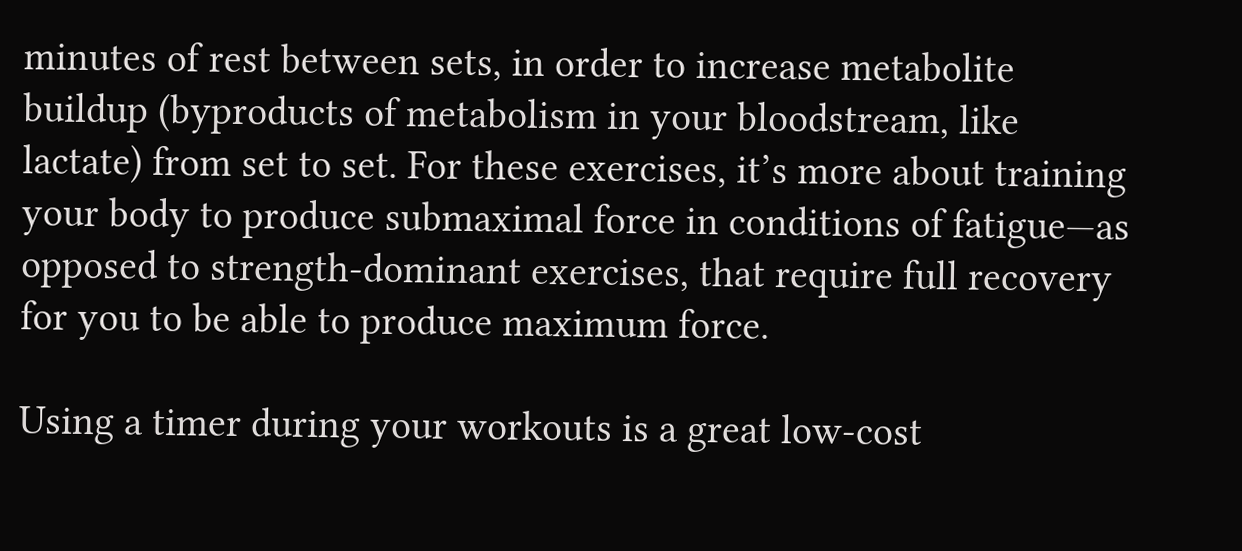minutes of rest between sets, in order to increase metabolite buildup (byproducts of metabolism in your bloodstream, like lactate) from set to set. For these exercises, it’s more about training your body to produce submaximal force in conditions of fatigue—as opposed to strength-dominant exercises, that require full recovery for you to be able to produce maximum force.

Using a timer during your workouts is a great low-cost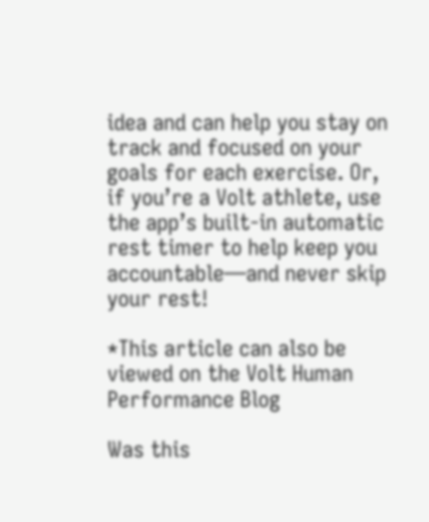idea and can help you stay on track and focused on your goals for each exercise. Or, if you’re a Volt athlete, use the app’s built-in automatic rest timer to help keep you accountable—and never skip your rest!

*This article can also be viewed on the Volt Human Performance Blog

Was this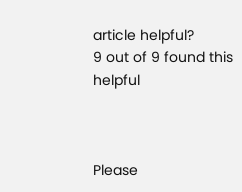article helpful?
9 out of 9 found this helpful



Please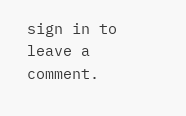sign in to leave a comment.